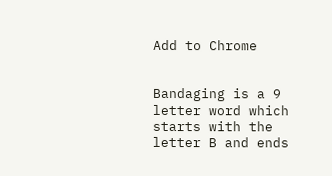Add to Chrome


Bandaging is a 9 letter word which starts with the letter B and ends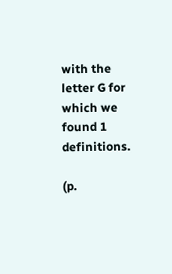with the letter G for which we found 1 definitions.

(p.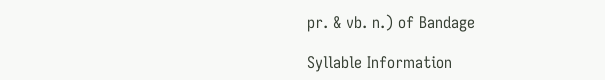pr. & vb. n.) of Bandage

Syllable Information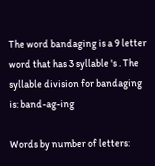The word bandaging is a 9 letter word that has 3 syllable 's . The syllable division for bandaging is: band-ag-ing

Words by number of letters: